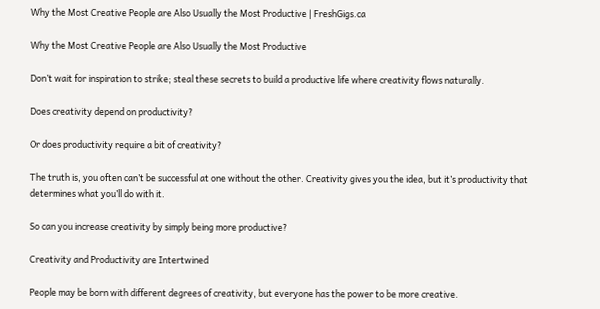Why the Most Creative People are Also Usually the Most Productive | FreshGigs.ca

Why the Most Creative People are Also Usually the Most Productive

Don’t wait for inspiration to strike; steal these secrets to build a productive life where creativity flows naturally.

Does creativity depend on productivity?

Or does productivity require a bit of creativity?

The truth is, you often can’t be successful at one without the other. Creativity gives you the idea, but it’s productivity that determines what you’ll do with it.

So can you increase creativity by simply being more productive?

Creativity and Productivity are Intertwined

People may be born with different degrees of creativity, but everyone has the power to be more creative.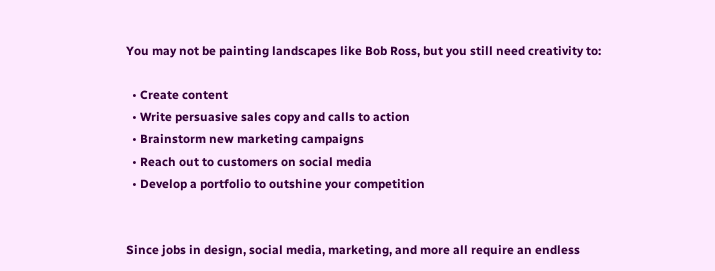You may not be painting landscapes like Bob Ross, but you still need creativity to:

  • Create content
  • Write persuasive sales copy and calls to action
  • Brainstorm new marketing campaigns
  • Reach out to customers on social media
  • Develop a portfolio to outshine your competition


Since jobs in design, social media, marketing, and more all require an endless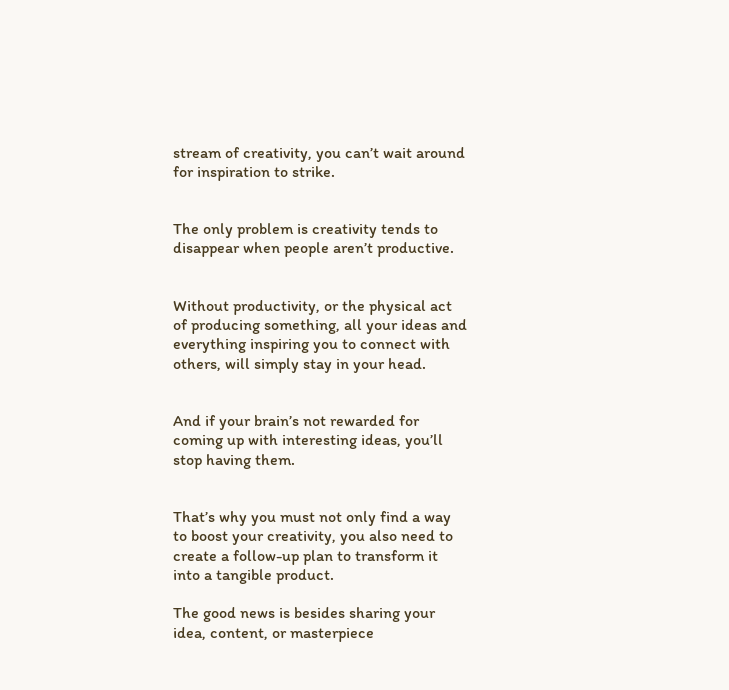stream of creativity, you can’t wait around for inspiration to strike.


The only problem is creativity tends to disappear when people aren’t productive.


Without productivity, or the physical act of producing something, all your ideas and everything inspiring you to connect with others, will simply stay in your head.


And if your brain’s not rewarded for coming up with interesting ideas, you’ll stop having them.


That’s why you must not only find a way to boost your creativity, you also need to create a follow-up plan to transform it into a tangible product.

The good news is besides sharing your idea, content, or masterpiece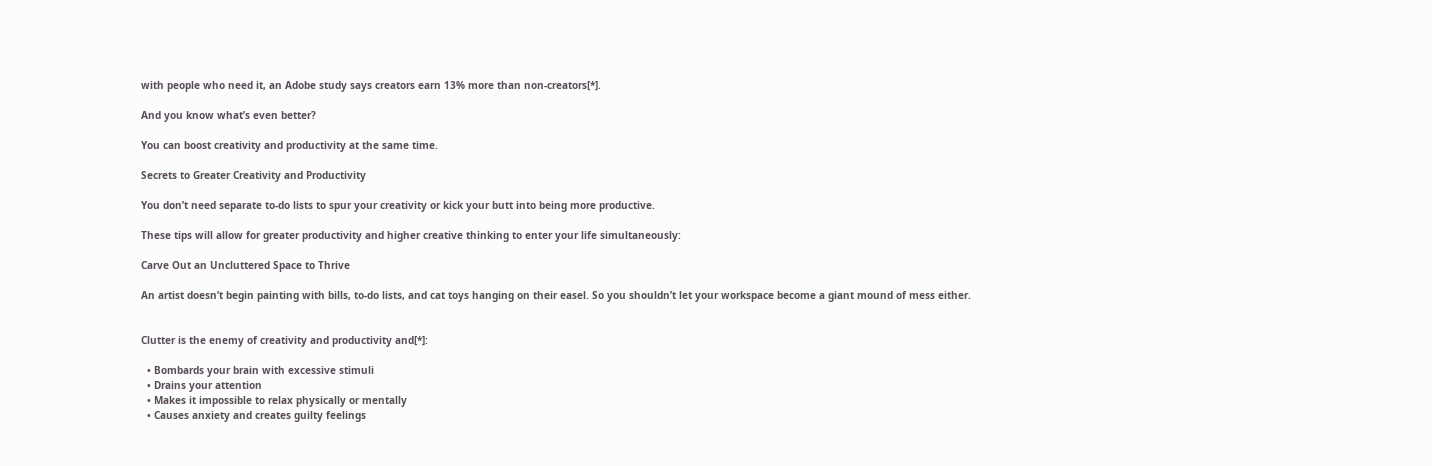with people who need it, an Adobe study says creators earn 13% more than non-creators[*].

And you know what’s even better?

You can boost creativity and productivity at the same time.

Secrets to Greater Creativity and Productivity

You don’t need separate to-do lists to spur your creativity or kick your butt into being more productive.

These tips will allow for greater productivity and higher creative thinking to enter your life simultaneously:

Carve Out an Uncluttered Space to Thrive

An artist doesn’t begin painting with bills, to-do lists, and cat toys hanging on their easel. So you shouldn’t let your workspace become a giant mound of mess either.


Clutter is the enemy of creativity and productivity and[*]:

  • Bombards your brain with excessive stimuli
  • Drains your attention
  • Makes it impossible to relax physically or mentally
  • Causes anxiety and creates guilty feelings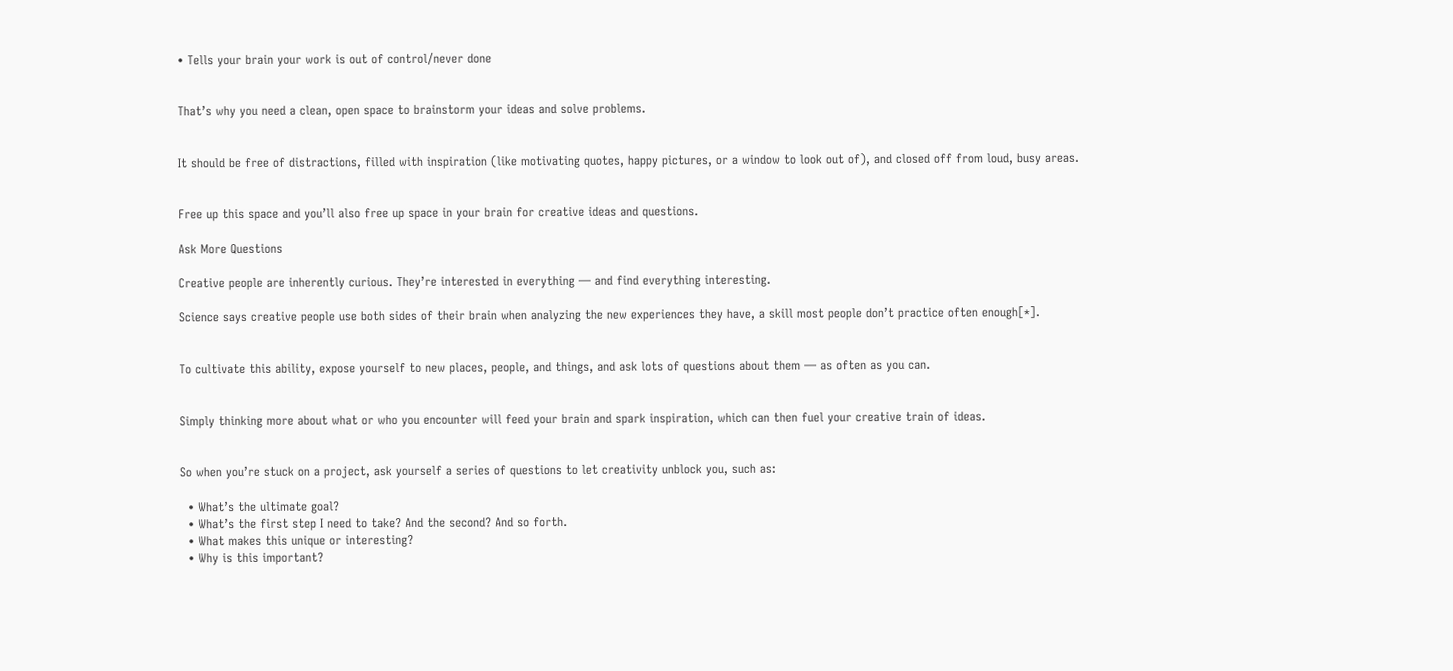• Tells your brain your work is out of control/never done


That’s why you need a clean, open space to brainstorm your ideas and solve problems.


It should be free of distractions, filled with inspiration (like motivating quotes, happy pictures, or a window to look out of), and closed off from loud, busy areas.


Free up this space and you’ll also free up space in your brain for creative ideas and questions.

Ask More Questions

Creative people are inherently curious. They’re interested in everything — and find everything interesting.

Science says creative people use both sides of their brain when analyzing the new experiences they have, a skill most people don’t practice often enough[*].


To cultivate this ability, expose yourself to new places, people, and things, and ask lots of questions about them — as often as you can.


Simply thinking more about what or who you encounter will feed your brain and spark inspiration, which can then fuel your creative train of ideas.


So when you’re stuck on a project, ask yourself a series of questions to let creativity unblock you, such as:

  • What’s the ultimate goal?
  • What’s the first step I need to take? And the second? And so forth.
  • What makes this unique or interesting?
  • Why is this important?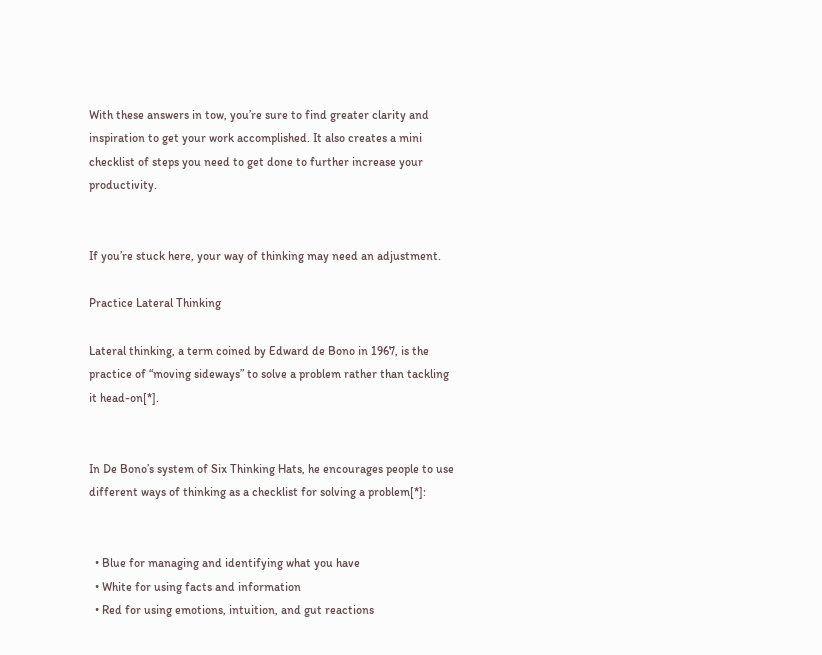With these answers in tow, you’re sure to find greater clarity and inspiration to get your work accomplished. It also creates a mini checklist of steps you need to get done to further increase your productivity.


If you’re stuck here, your way of thinking may need an adjustment.

Practice Lateral Thinking

Lateral thinking, a term coined by Edward de Bono in 1967, is the practice of “moving sideways” to solve a problem rather than tackling it head-on[*].


In De Bono’s system of Six Thinking Hats, he encourages people to use different ways of thinking as a checklist for solving a problem[*]:


  • Blue for managing and identifying what you have
  • White for using facts and information
  • Red for using emotions, intuition, and gut reactions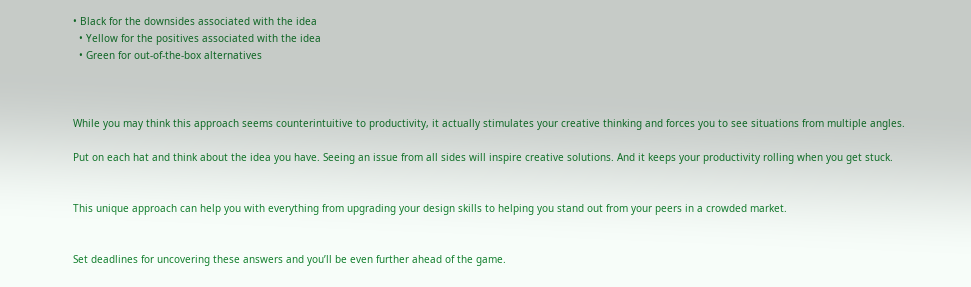• Black for the downsides associated with the idea
  • Yellow for the positives associated with the idea
  • Green for out-of-the-box alternatives



While you may think this approach seems counterintuitive to productivity, it actually stimulates your creative thinking and forces you to see situations from multiple angles.

Put on each hat and think about the idea you have. Seeing an issue from all sides will inspire creative solutions. And it keeps your productivity rolling when you get stuck.


This unique approach can help you with everything from upgrading your design skills to helping you stand out from your peers in a crowded market.


Set deadlines for uncovering these answers and you’ll be even further ahead of the game.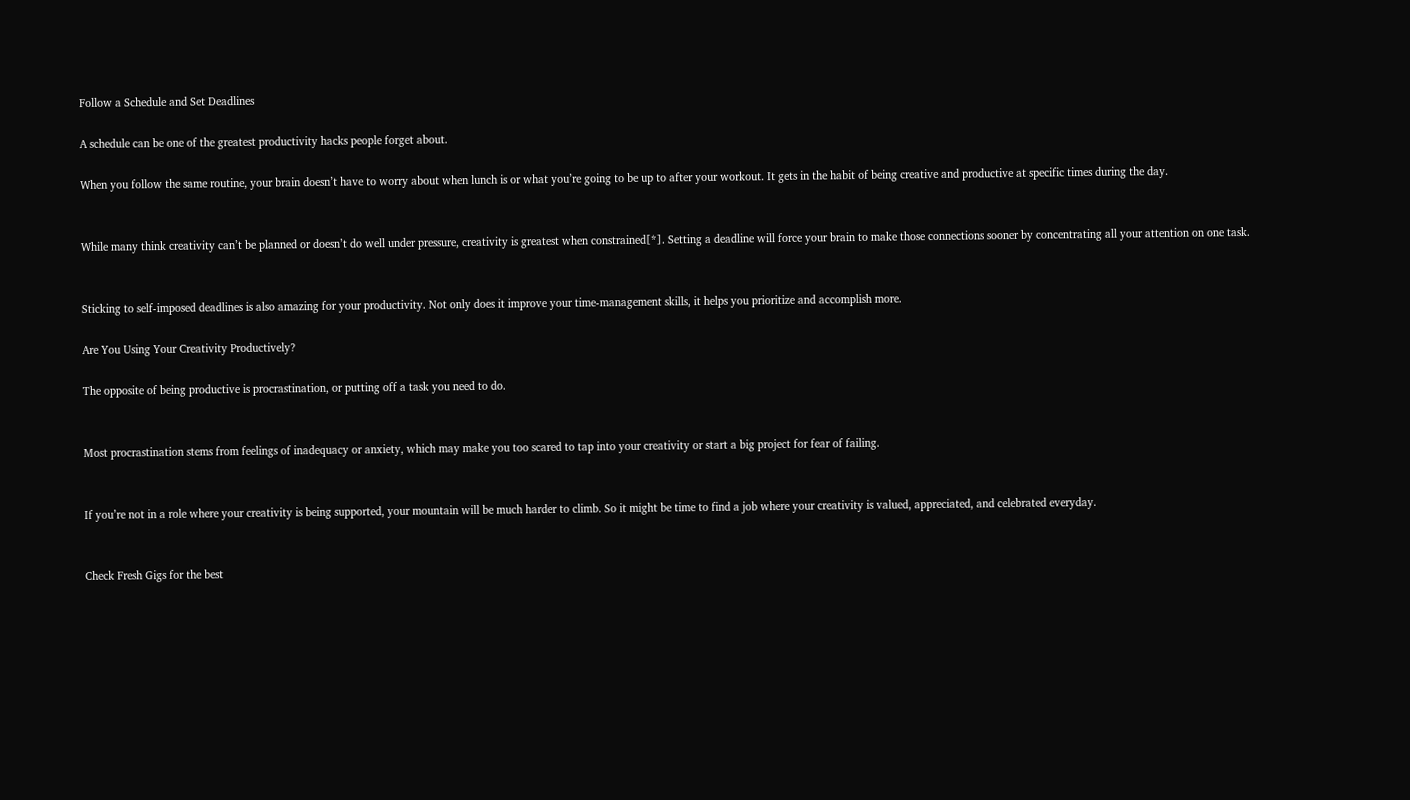Follow a Schedule and Set Deadlines

A schedule can be one of the greatest productivity hacks people forget about.

When you follow the same routine, your brain doesn’t have to worry about when lunch is or what you’re going to be up to after your workout. It gets in the habit of being creative and productive at specific times during the day.


While many think creativity can’t be planned or doesn’t do well under pressure, creativity is greatest when constrained[*]. Setting a deadline will force your brain to make those connections sooner by concentrating all your attention on one task.


Sticking to self-imposed deadlines is also amazing for your productivity. Not only does it improve your time-management skills, it helps you prioritize and accomplish more.

Are You Using Your Creativity Productively?

The opposite of being productive is procrastination, or putting off a task you need to do.


Most procrastination stems from feelings of inadequacy or anxiety, which may make you too scared to tap into your creativity or start a big project for fear of failing.


If you’re not in a role where your creativity is being supported, your mountain will be much harder to climb. So it might be time to find a job where your creativity is valued, appreciated, and celebrated everyday.


Check Fresh Gigs for the best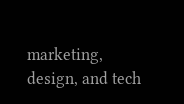marketing, design, and tech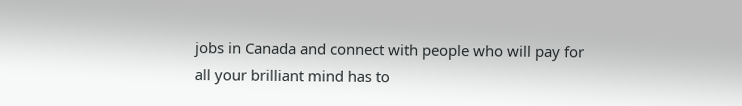jobs in Canada and connect with people who will pay for all your brilliant mind has to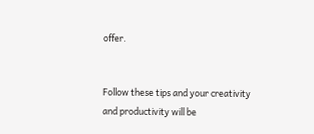offer.


Follow these tips and your creativity and productivity will be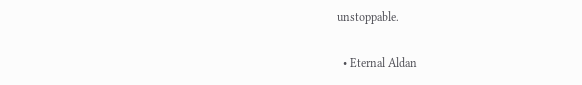unstoppable.

  • Eternal Aldan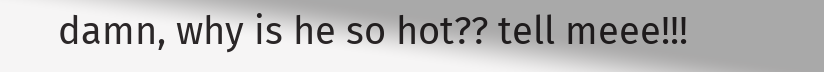damn, why is he so hot?? tell meee!!!